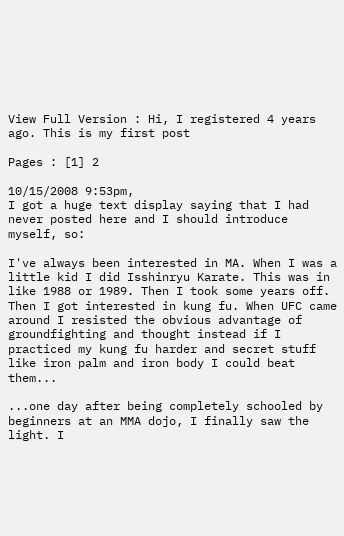View Full Version : Hi, I registered 4 years ago. This is my first post

Pages : [1] 2

10/15/2008 9:53pm,
I got a huge text display saying that I had never posted here and I should introduce myself, so:

I've always been interested in MA. When I was a little kid I did Isshinryu Karate. This was in like 1988 or 1989. Then I took some years off. Then I got interested in kung fu. When UFC came around I resisted the obvious advantage of groundfighting and thought instead if I practiced my kung fu harder and secret stuff like iron palm and iron body I could beat them...

...one day after being completely schooled by beginners at an MMA dojo, I finally saw the light. I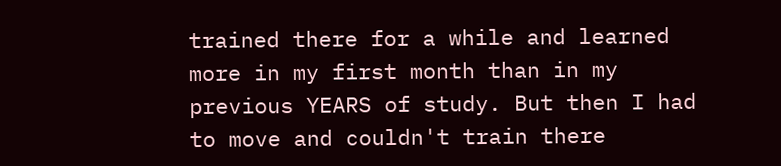trained there for a while and learned more in my first month than in my previous YEARS of study. But then I had to move and couldn't train there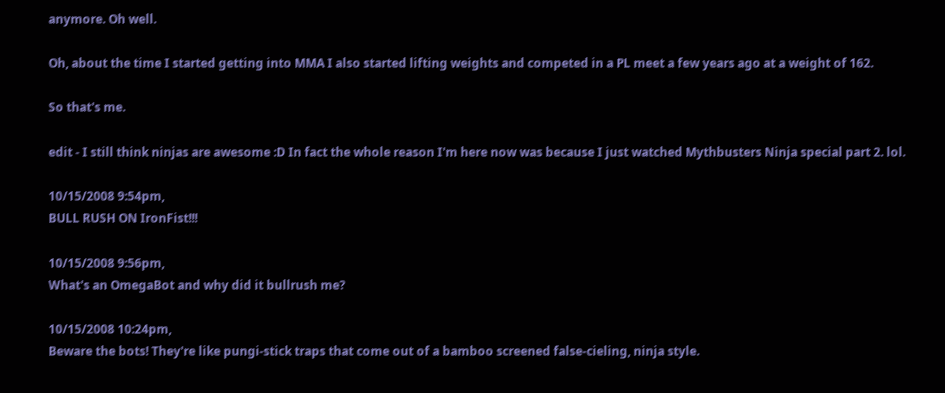anymore. Oh well.

Oh, about the time I started getting into MMA I also started lifting weights and competed in a PL meet a few years ago at a weight of 162.

So that's me.

edit - I still think ninjas are awesome :D In fact the whole reason I'm here now was because I just watched Mythbusters Ninja special part 2. lol.

10/15/2008 9:54pm,
BULL RUSH ON IronFist!!!

10/15/2008 9:56pm,
What's an OmegaBot and why did it bullrush me?

10/15/2008 10:24pm,
Beware the bots! They're like pungi-stick traps that come out of a bamboo screened false-cieling, ninja style.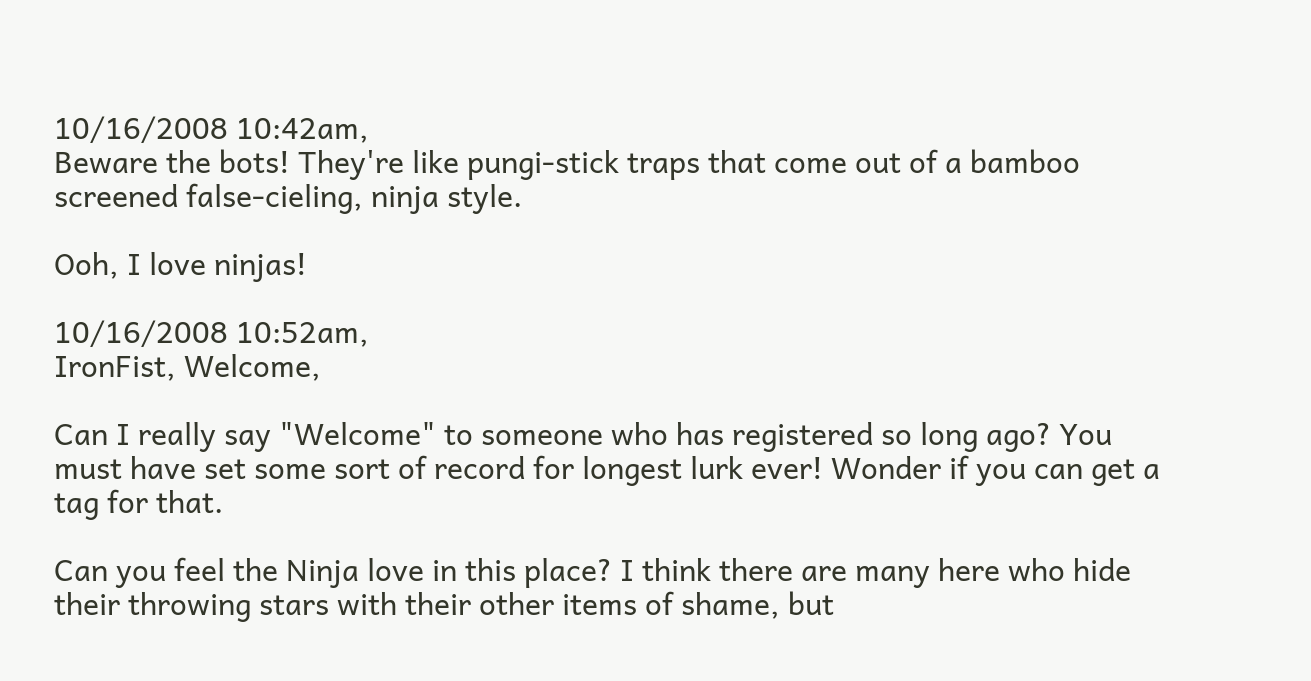10/16/2008 10:42am,
Beware the bots! They're like pungi-stick traps that come out of a bamboo screened false-cieling, ninja style.

Ooh, I love ninjas!

10/16/2008 10:52am,
IronFist, Welcome,

Can I really say "Welcome" to someone who has registered so long ago? You must have set some sort of record for longest lurk ever! Wonder if you can get a tag for that.

Can you feel the Ninja love in this place? I think there are many here who hide their throwing stars with their other items of shame, but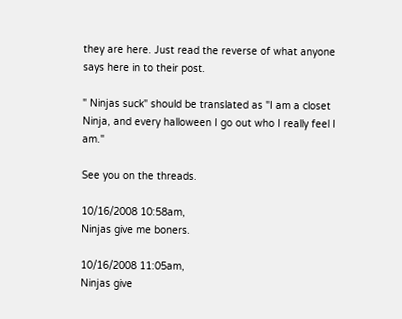they are here. Just read the reverse of what anyone says here in to their post.

" Ninjas suck" should be translated as "I am a closet Ninja, and every halloween I go out who I really feel I am."

See you on the threads.

10/16/2008 10:58am,
Ninjas give me boners.

10/16/2008 11:05am,
Ninjas give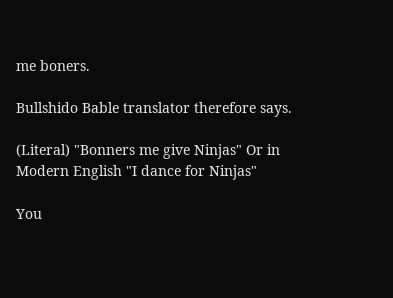me boners.

Bullshido Bable translator therefore says.

(Literal) "Bonners me give Ninjas" Or in Modern English "I dance for Ninjas"

You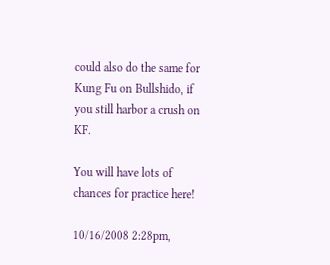could also do the same for Kung Fu on Bullshido, if you still harbor a crush on KF.

You will have lots of chances for practice here!

10/16/2008 2:28pm,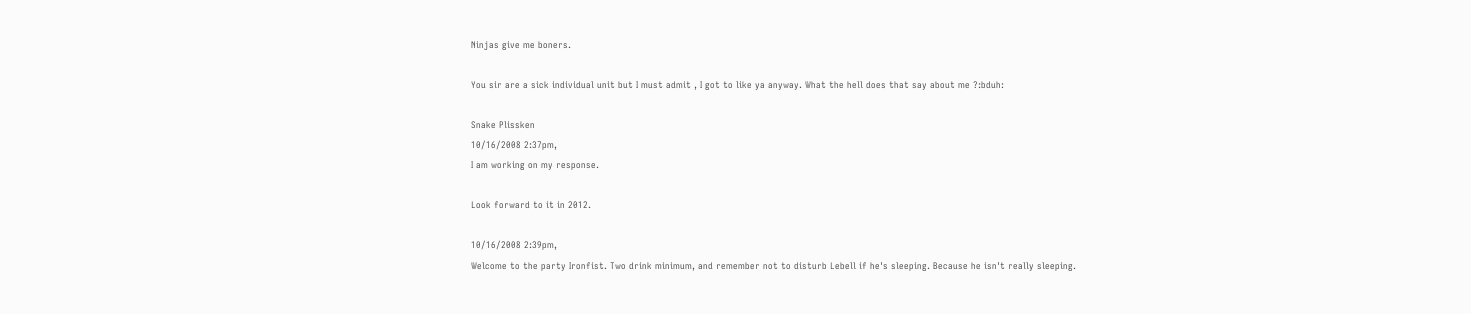Ninjas give me boners.

You sir are a sick individual unit but I must admit , I got to like ya anyway. What the hell does that say about me ?:bduh:

Snake Plissken
10/16/2008 2:37pm,
I am working on my response.

Look forward to it in 2012.

10/16/2008 2:39pm,
Welcome to the party Ironfist. Two drink minimum, and remember not to disturb Lebell if he's sleeping. Because he isn't really sleeping.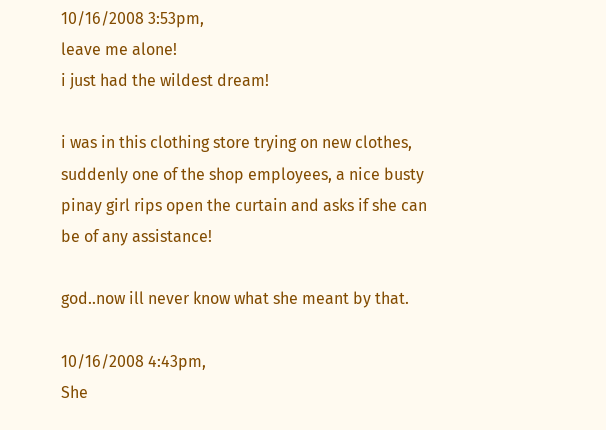10/16/2008 3:53pm,
leave me alone!
i just had the wildest dream!

i was in this clothing store trying on new clothes, suddenly one of the shop employees, a nice busty pinay girl rips open the curtain and asks if she can be of any assistance!

god..now ill never know what she meant by that.

10/16/2008 4:43pm,
She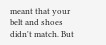meant that your belt and shoes didn't match. But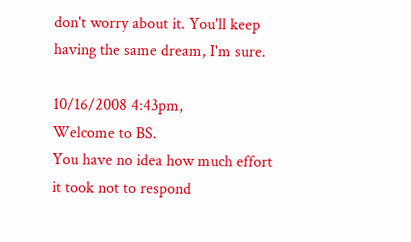don't worry about it. You'll keep having the same dream, I'm sure.

10/16/2008 4:43pm,
Welcome to BS.
You have no idea how much effort it took not to respond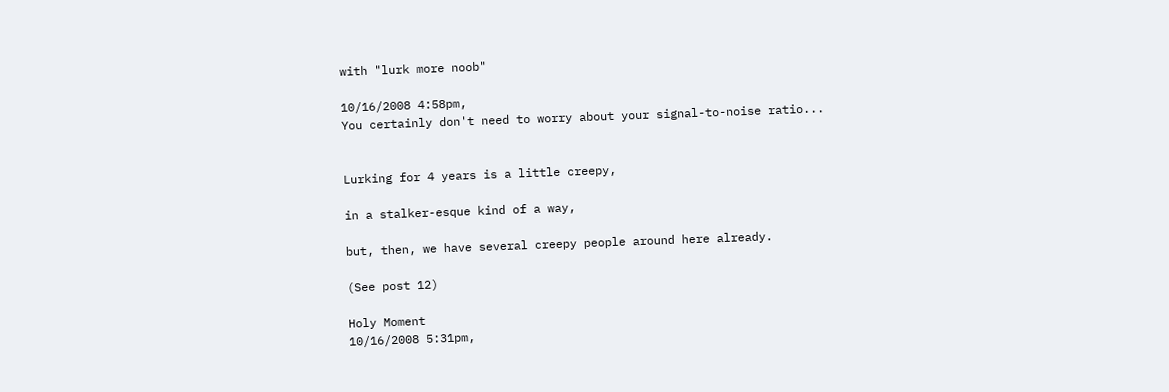with "lurk more noob"

10/16/2008 4:58pm,
You certainly don't need to worry about your signal-to-noise ratio...


Lurking for 4 years is a little creepy,

in a stalker-esque kind of a way,

but, then, we have several creepy people around here already.

(See post 12)

Holy Moment
10/16/2008 5:31pm,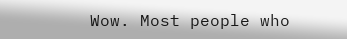Wow. Most people who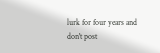lurk for four years and don't post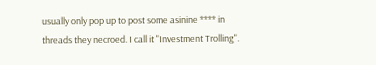usually only pop up to post some asinine **** in threads they necroed. I call it "Investment Trolling".